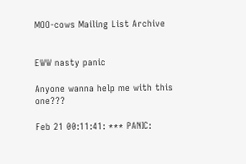MOO-cows Mailing List Archive


EWW nasty panic

Anyone wanna help me with this one???

Feb 21 00:11:41: *** PANIC: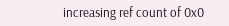increasing ref count of 0x0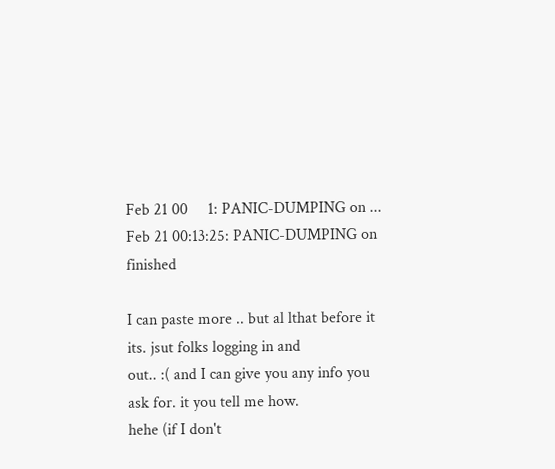Feb 21 00     1: PANIC-DUMPING on ...
Feb 21 00:13:25: PANIC-DUMPING on finished

I can paste more .. but al lthat before it its. jsut folks logging in and
out.. :( and I can give you any info you ask for. it you tell me how.
hehe (if I don't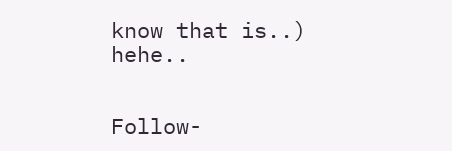know that is..) hehe..


Follow-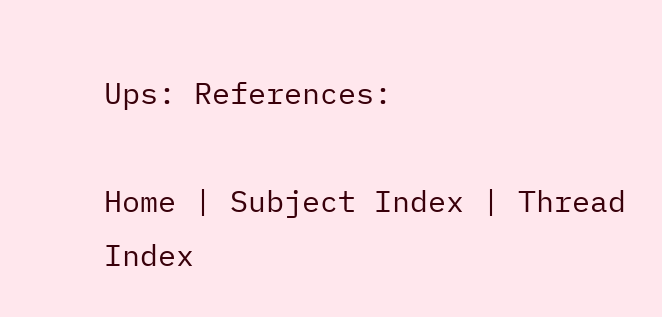Ups: References:

Home | Subject Index | Thread Index